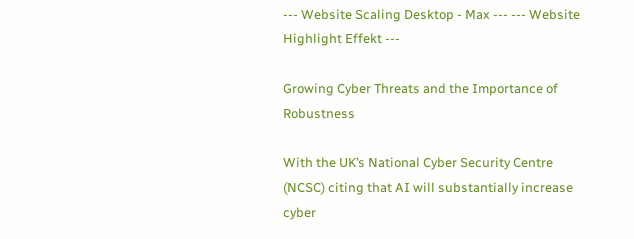--- Website Scaling Desktop - Max --- --- Website Highlight Effekt ---

Growing Cyber Threats and the Importance of Robustness

With the UK’s National Cyber Security Centre (NCSC) citing that AI will substantially increase cyber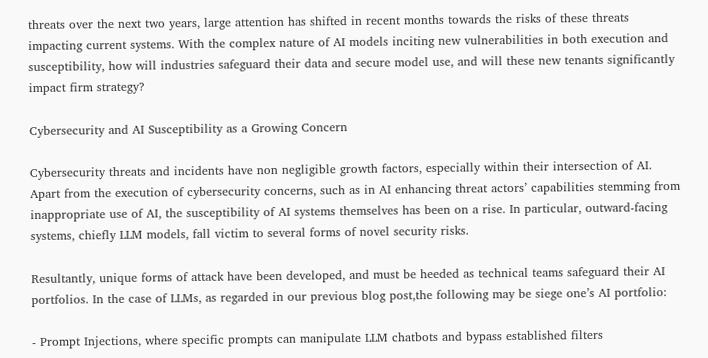threats over the next two years, large attention has shifted in recent months towards the risks of these threats impacting current systems. With the complex nature of AI models inciting new vulnerabilities in both execution and susceptibility, how will industries safeguard their data and secure model use, and will these new tenants significantly impact firm strategy?

Cybersecurity and AI Susceptibility as a Growing Concern

Cybersecurity threats and incidents have non negligible growth factors, especially within their intersection of AI. Apart from the execution of cybersecurity concerns, such as in AI enhancing threat actors’ capabilities stemming from inappropriate use of AI, the susceptibility of AI systems themselves has been on a rise. In particular, outward-facing systems, chiefly LLM models, fall victim to several forms of novel security risks.

Resultantly, unique forms of attack have been developed, and must be heeded as technical teams safeguard their AI portfolios. In the case of LLMs, as regarded in our previous blog post,the following may be siege one’s AI portfolio:

- Prompt Injections, where specific prompts can manipulate LLM chatbots and bypass established filters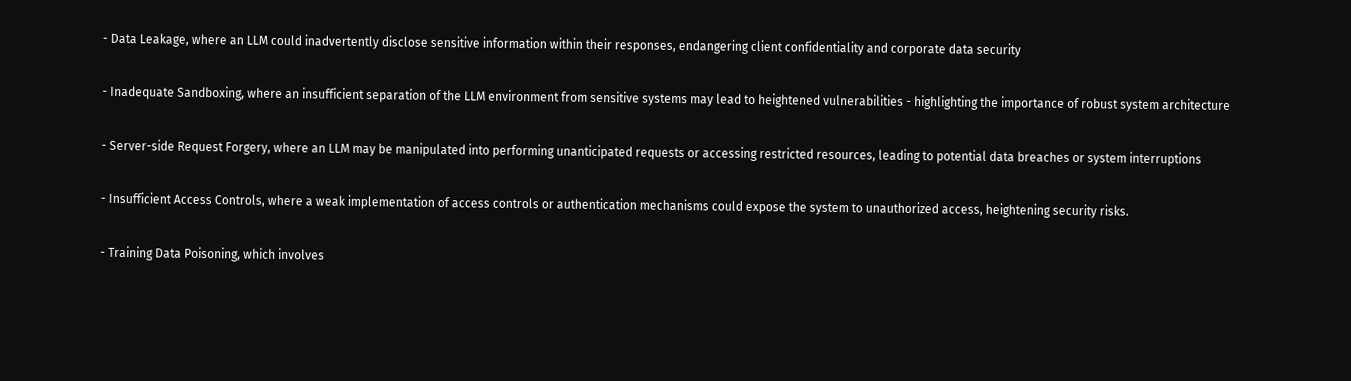- Data Leakage, where an LLM could inadvertently disclose sensitive information within their responses, endangering client confidentiality and corporate data security

- Inadequate Sandboxing, where an insufficient separation of the LLM environment from sensitive systems may lead to heightened vulnerabilities - highlighting the importance of robust system architecture

- Server-side Request Forgery, where an LLM may be manipulated into performing unanticipated requests or accessing restricted resources, leading to potential data breaches or system interruptions

- Insufficient Access Controls, where a weak implementation of access controls or authentication mechanisms could expose the system to unauthorized access, heightening security risks.

- Training Data Poisoning, which involves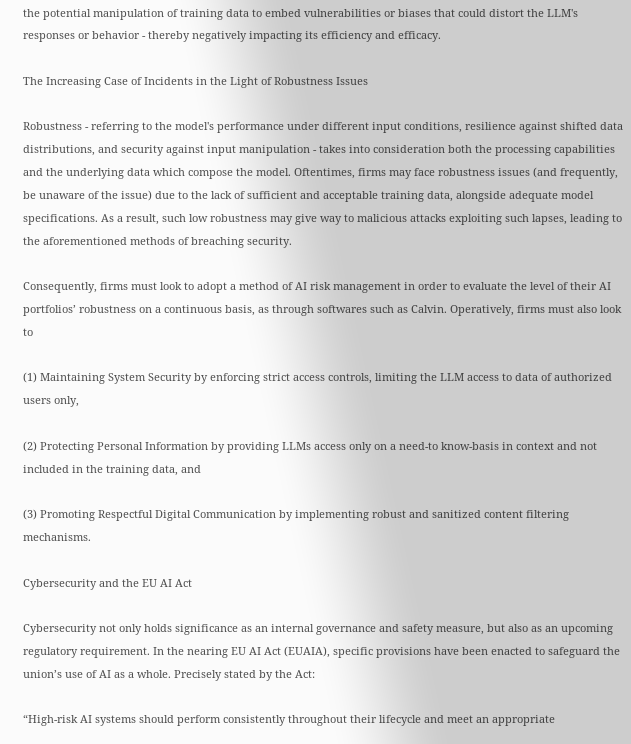the potential manipulation of training data to embed vulnerabilities or biases that could distort the LLM's responses or behavior - thereby negatively impacting its efficiency and efficacy.

The Increasing Case of Incidents in the Light of Robustness Issues

Robustness - referring to the model's performance under different input conditions, resilience against shifted data distributions, and security against input manipulation - takes into consideration both the processing capabilities and the underlying data which compose the model. Oftentimes, firms may face robustness issues (and frequently, be unaware of the issue) due to the lack of sufficient and acceptable training data, alongside adequate model specifications. As a result, such low robustness may give way to malicious attacks exploiting such lapses, leading to the aforementioned methods of breaching security.

Consequently, firms must look to adopt a method of AI risk management in order to evaluate the level of their AI portfolios’ robustness on a continuous basis, as through softwares such as Calvin. Operatively, firms must also look to

(1) Maintaining System Security by enforcing strict access controls, limiting the LLM access to data of authorized users only,

(2) Protecting Personal Information by providing LLMs access only on a need-to know-basis in context and not included in the training data, and

(3) Promoting Respectful Digital Communication by implementing robust and sanitized content filtering mechanisms.

Cybersecurity and the EU AI Act

Cybersecurity not only holds significance as an internal governance and safety measure, but also as an upcoming regulatory requirement. In the nearing EU AI Act (EUAIA), specific provisions have been enacted to safeguard the union’s use of AI as a whole. Precisely stated by the Act:

“High-risk AI systems should perform consistently throughout their lifecycle and meet an appropriate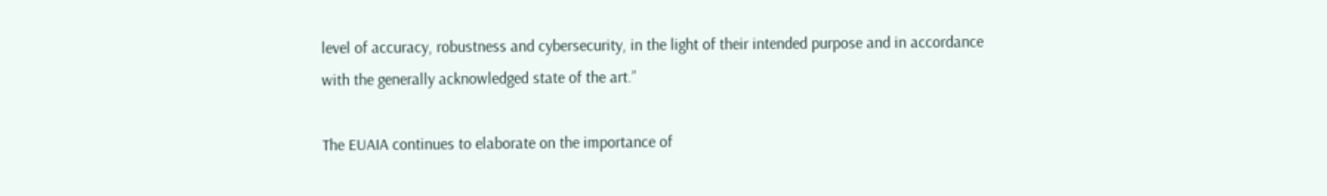level of accuracy, robustness and cybersecurity, in the light of their intended purpose and in accordance with the generally acknowledged state of the art.”

The EUAIA continues to elaborate on the importance of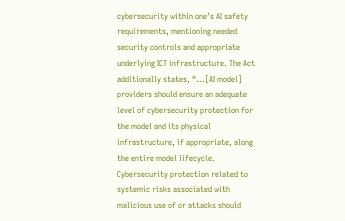cybersecurity within one’s AI safety requirements, mentioning needed security controls and appropriate underlying ICT infrastructure. The Act additionally states, “...[AI model] providers should ensure an adequate level of cybersecurity protection for the model and its physical infrastructure, if appropriate, along the entire model lifecycle. Cybersecurity protection related to systemic risks associated with malicious use of or attacks should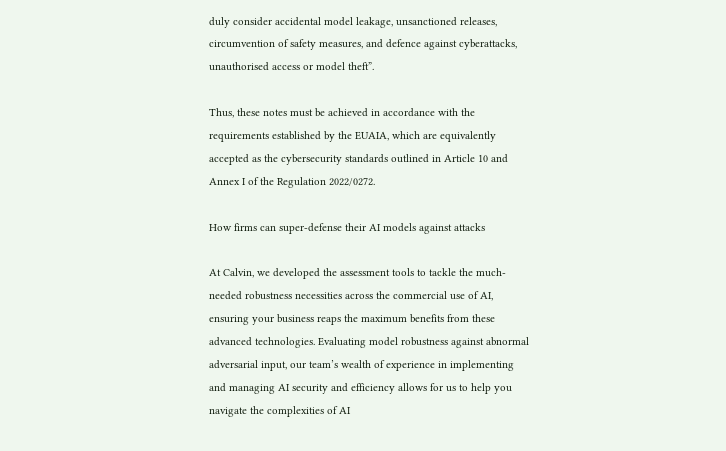duly consider accidental model leakage, unsanctioned releases, circumvention of safety measures, and defence against cyberattacks, unauthorised access or model theft”.

Thus, these notes must be achieved in accordance with the requirements established by the EUAIA, which are equivalently accepted as the cybersecurity standards outlined in Article 10 and Annex I of the Regulation 2022/0272.

How firms can super-defense their AI models against attacks

At Calvin, we developed the assessment tools to tackle the much-needed robustness necessities across the commercial use of AI, ensuring your business reaps the maximum benefits from these advanced technologies. Evaluating model robustness against abnormal adversarial input, our team’s wealth of experience in implementing and managing AI security and efficiency allows for us to help you navigate the complexities of AI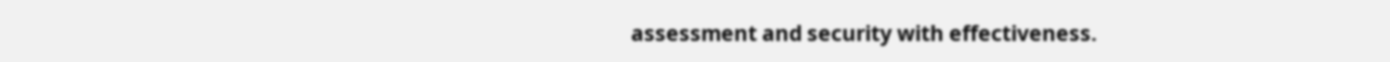assessment and security with effectiveness.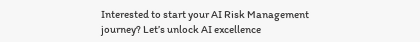Interested to start your AI Risk Management journey? Let’s unlock AI excellence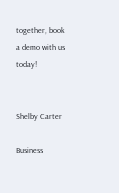together, book a demo with us today!


Shelby Carter

Business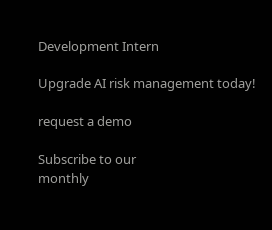Development Intern

Upgrade AI risk management today!

request a demo

Subscribe to our
monthly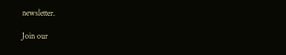newsletter.

Join our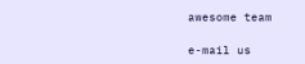awesome team

e-mail us